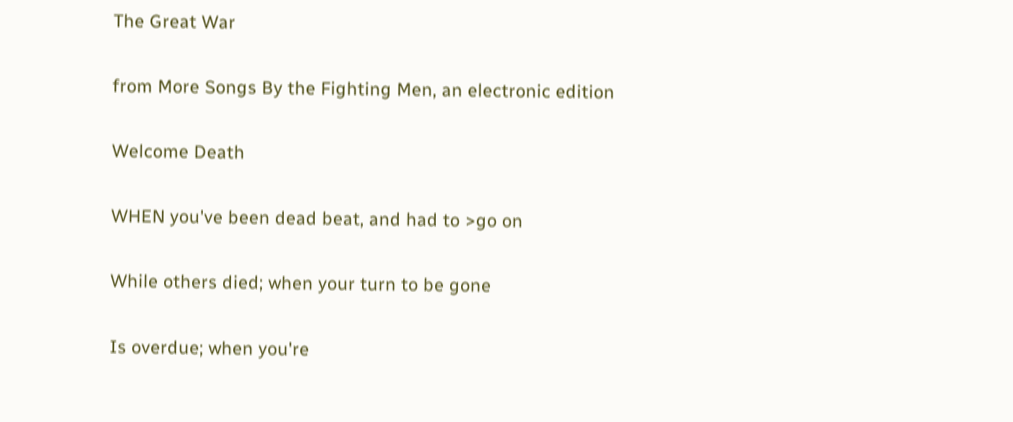The Great War

from More Songs By the Fighting Men, an electronic edition

Welcome Death

WHEN you've been dead beat, and had to >go on

While others died; when your turn to be gone

Is overdue; when you're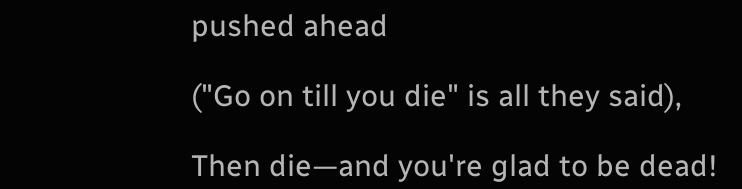pushed ahead

("Go on till you die" is all they said),

Then die—and you're glad to be dead!